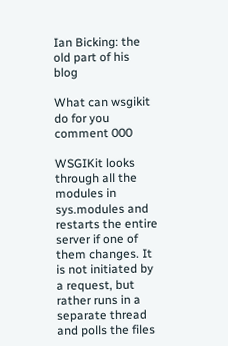Ian Bicking: the old part of his blog

What can wsgikit do for you comment 000

WSGIKit looks through all the modules in sys.modules and restarts the entire server if one of them changes. It is not initiated by a request, but rather runs in a separate thread and polls the files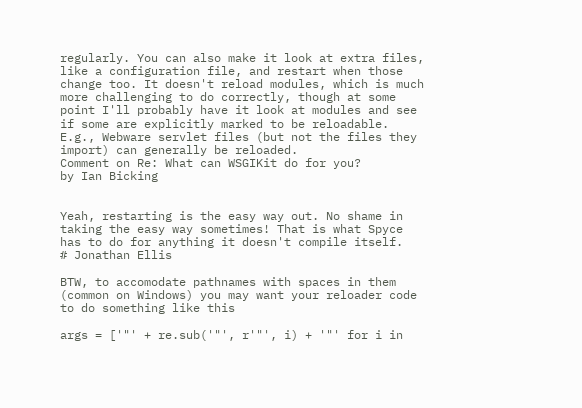regularly. You can also make it look at extra files, like a configuration file, and restart when those change too. It doesn't reload modules, which is much more challenging to do correctly, though at some point I'll probably have it look at modules and see if some are explicitly marked to be reloadable. E.g., Webware servlet files (but not the files they import) can generally be reloaded.
Comment on Re: What can WSGIKit do for you?
by Ian Bicking


Yeah, restarting is the easy way out. No shame in taking the easy way sometimes! That is what Spyce has to do for anything it doesn't compile itself.
# Jonathan Ellis

BTW, to accomodate pathnames with spaces in them (common on Windows) you may want your reloader code to do something like this

args = ['"' + re.sub('"', r'"', i) + '"' for i in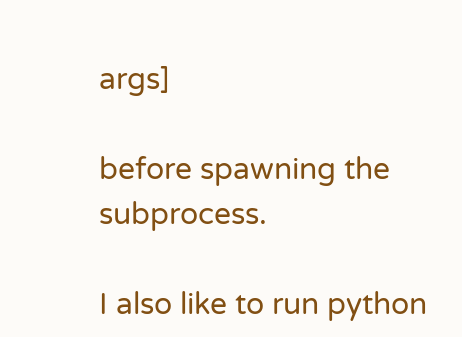args]

before spawning the subprocess.

I also like to run python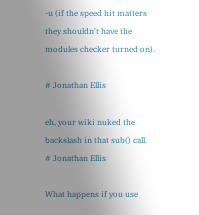-u (if the speed hit matters they shouldn't have the modules checker turned on).

# Jonathan Ellis

eh, your wiki nuked the backslash in that sub() call.
# Jonathan Ellis

What happens if you use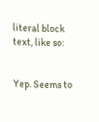literal block text, like so:


Yep. Seems to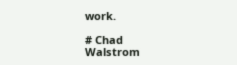work.

# Chad Walstrom